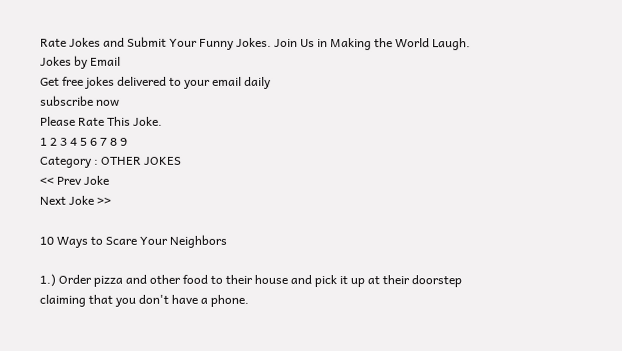Rate Jokes and Submit Your Funny Jokes. Join Us in Making the World Laugh.
Jokes by Email
Get free jokes delivered to your email daily
subscribe now
Please Rate This Joke.
1 2 3 4 5 6 7 8 9
Category : OTHER JOKES
<< Prev Joke
Next Joke >>

10 Ways to Scare Your Neighbors

1.) Order pizza and other food to their house and pick it up at their doorstep claiming that you don't have a phone.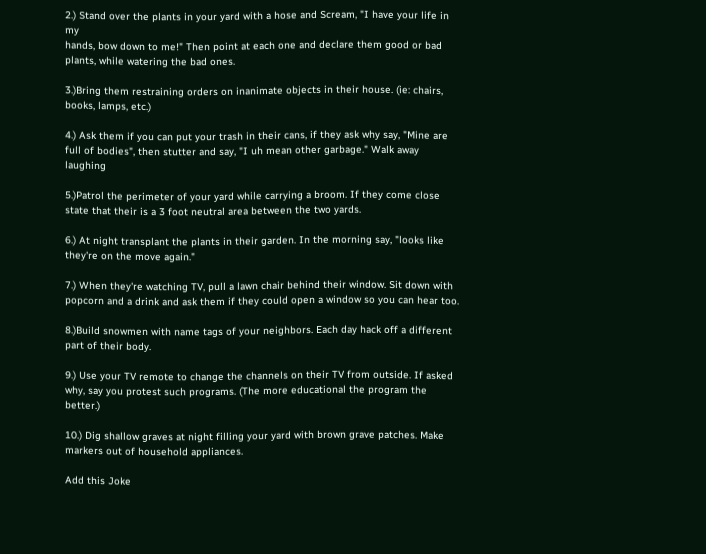2.) Stand over the plants in your yard with a hose and Scream, "I have your life in my
hands, bow down to me!" Then point at each one and declare them good or bad plants, while watering the bad ones.

3.)Bring them restraining orders on inanimate objects in their house. (ie: chairs, books, lamps, etc.)

4.) Ask them if you can put your trash in their cans, if they ask why say, "Mine are full of bodies", then stutter and say, "I uh mean other garbage." Walk away laughing

5.)Patrol the perimeter of your yard while carrying a broom. If they come close state that their is a 3 foot neutral area between the two yards.

6.) At night transplant the plants in their garden. In the morning say, "looks like they're on the move again."

7.) When they're watching TV, pull a lawn chair behind their window. Sit down with popcorn and a drink and ask them if they could open a window so you can hear too.

8.)Build snowmen with name tags of your neighbors. Each day hack off a different part of their body.

9.) Use your TV remote to change the channels on their TV from outside. If asked why, say you protest such programs. (The more educational the program the better.)

10.) Dig shallow graves at night filling your yard with brown grave patches. Make
markers out of household appliances.

Add this Joke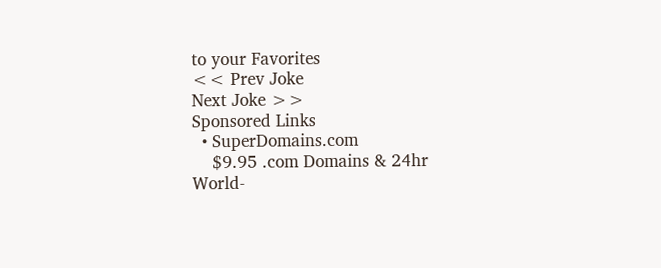to your Favorites
<< Prev Joke
Next Joke >>
Sponsored Links
  • SuperDomains.com
    $9.95 .com Domains & 24hr World-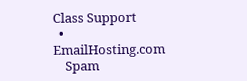Class Support
  • EmailHosting.com
    Spam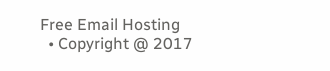Free Email Hosting
  • Copyright @ 2017